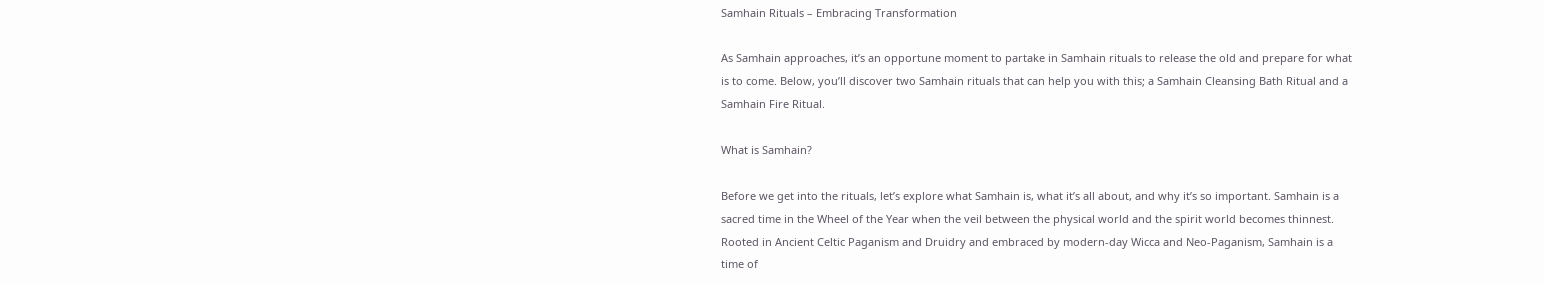Samhain Rituals – Embracing Transformation

As Samhain approaches, it’s an opportune moment to partake in Samhain rituals to release the old and prepare for what is to come. Below, you’ll discover two Samhain rituals that can help you with this; a Samhain Cleansing Bath Ritual and a Samhain Fire Ritual.

What is Samhain?

Before we get into the rituals, let’s explore what Samhain is, what it’s all about, and why it’s so important. Samhain is a sacred time in the Wheel of the Year when the veil between the physical world and the spirit world becomes thinnest. Rooted in Ancient Celtic Paganism and Druidry and embraced by modern-day Wicca and Neo-Paganism, Samhain is a time of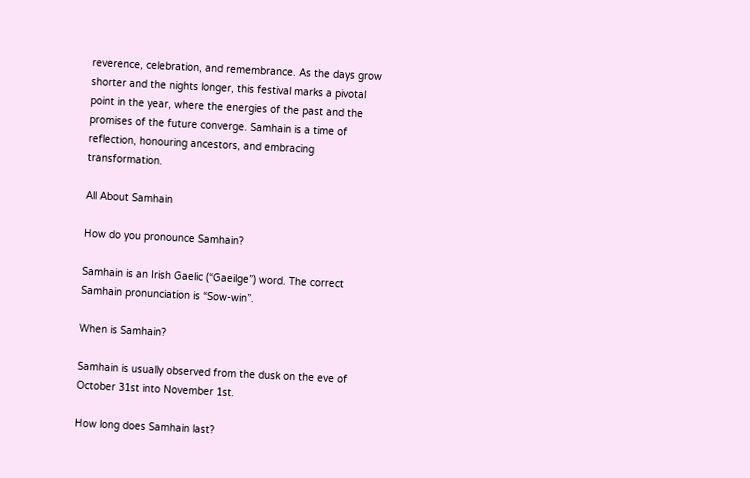reverence, celebration, and remembrance. As the days grow shorter and the nights longer, this festival marks a pivotal point in the year, where the energies of the past and the promises of the future converge. Samhain is a time of reflection, honouring ancestors, and embracing transformation.

All About Samhain

How do you pronounce Samhain?

Samhain is an Irish Gaelic (“Gaeilge”) word. The correct Samhain pronunciation is “Sow-win”.

When is Samhain?

Samhain is usually observed from the dusk on the eve of October 31st into November 1st.

How long does Samhain last?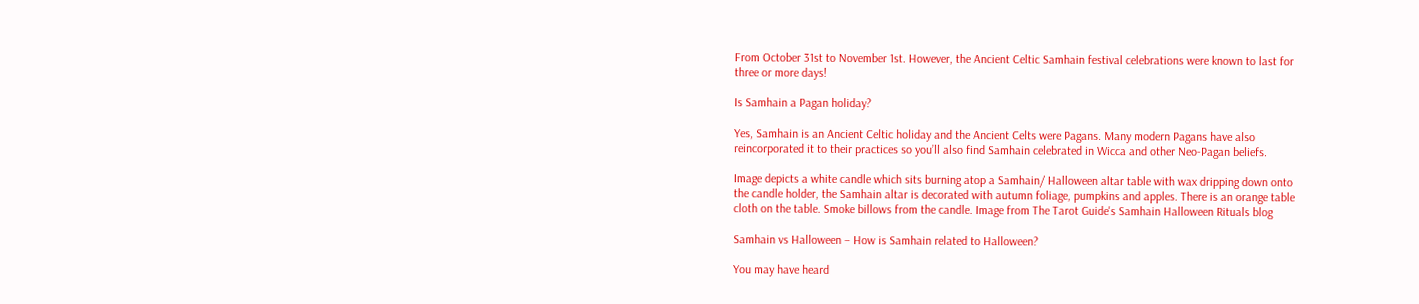From October 31st to November 1st. However, the Ancient Celtic Samhain festival celebrations were known to last for three or more days!

Is Samhain a Pagan holiday?

Yes, Samhain is an Ancient Celtic holiday and the Ancient Celts were Pagans. Many modern Pagans have also reincorporated it to their practices so you’ll also find Samhain celebrated in Wicca and other Neo-Pagan beliefs.

Image depicts a white candle which sits burning atop a Samhain/ Halloween altar table with wax dripping down onto the candle holder, the Samhain altar is decorated with autumn foliage, pumpkins and apples. There is an orange table cloth on the table. Smoke billows from the candle. Image from The Tarot Guide's Samhain Halloween Rituals blog

Samhain vs Halloween – How is Samhain related to Halloween?

You may have heard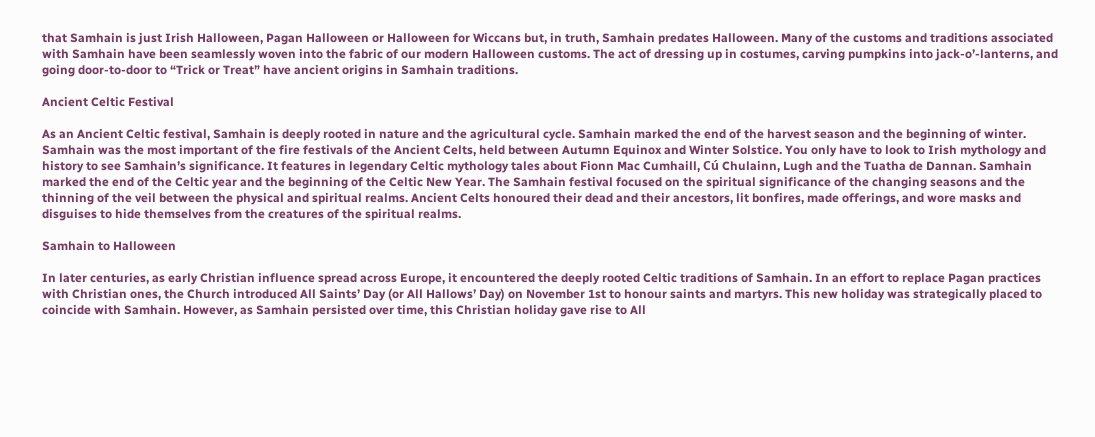that Samhain is just Irish Halloween, Pagan Halloween or Halloween for Wiccans but, in truth, Samhain predates Halloween. Many of the customs and traditions associated with Samhain have been seamlessly woven into the fabric of our modern Halloween customs. The act of dressing up in costumes, carving pumpkins into jack-o’-lanterns, and going door-to-door to “Trick or Treat” have ancient origins in Samhain traditions.

Ancient Celtic Festival

As an Ancient Celtic festival, Samhain is deeply rooted in nature and the agricultural cycle. Samhain marked the end of the harvest season and the beginning of winter. Samhain was the most important of the fire festivals of the Ancient Celts, held between Autumn Equinox and Winter Solstice. You only have to look to Irish mythology and history to see Samhain’s significance. It features in legendary Celtic mythology tales about Fionn Mac Cumhaill, Cú Chulainn, Lugh and the Tuatha de Dannan. Samhain marked the end of the Celtic year and the beginning of the Celtic New Year. The Samhain festival focused on the spiritual significance of the changing seasons and the thinning of the veil between the physical and spiritual realms. Ancient Celts honoured their dead and their ancestors, lit bonfires, made offerings, and wore masks and disguises to hide themselves from the creatures of the spiritual realms.

Samhain to Halloween

In later centuries, as early Christian influence spread across Europe, it encountered the deeply rooted Celtic traditions of Samhain. In an effort to replace Pagan practices with Christian ones, the Church introduced All Saints’ Day (or All Hallows’ Day) on November 1st to honour saints and martyrs. This new holiday was strategically placed to coincide with Samhain. However, as Samhain persisted over time, this Christian holiday gave rise to All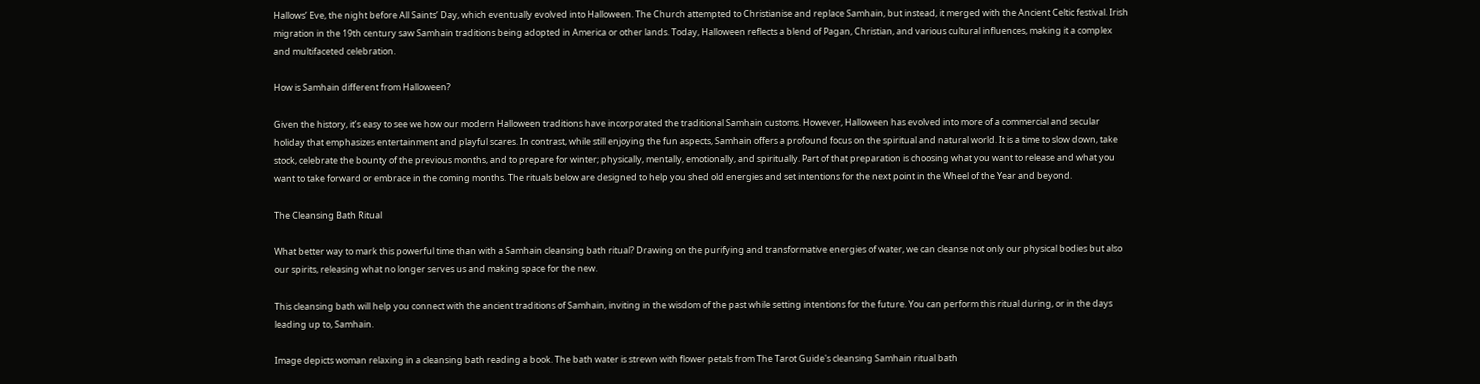Hallows’ Eve, the night before All Saints’ Day, which eventually evolved into Halloween. The Church attempted to Christianise and replace Samhain, but instead, it merged with the Ancient Celtic festival. Irish migration in the 19th century saw Samhain traditions being adopted in America or other lands. Today, Halloween reflects a blend of Pagan, Christian, and various cultural influences, making it a complex and multifaceted celebration.

How is Samhain different from Halloween?

Given the history, it’s easy to see we how our modern Halloween traditions have incorporated the traditional Samhain customs. However, Halloween has evolved into more of a commercial and secular holiday that emphasizes entertainment and playful scares. In contrast, while still enjoying the fun aspects, Samhain offers a profound focus on the spiritual and natural world. It is a time to slow down, take stock, celebrate the bounty of the previous months, and to prepare for winter; physically, mentally, emotionally, and spiritually. Part of that preparation is choosing what you want to release and what you want to take forward or embrace in the coming months. The rituals below are designed to help you shed old energies and set intentions for the next point in the Wheel of the Year and beyond.

The Cleansing Bath Ritual

What better way to mark this powerful time than with a Samhain cleansing bath ritual? Drawing on the purifying and transformative energies of water, we can cleanse not only our physical bodies but also our spirits, releasing what no longer serves us and making space for the new.

This cleansing bath will help you connect with the ancient traditions of Samhain, inviting in the wisdom of the past while setting intentions for the future. You can perform this ritual during, or in the days leading up to, Samhain.

Image depicts woman relaxing in a cleansing bath reading a book. The bath water is strewn with flower petals from The Tarot Guide's cleansing Samhain ritual bath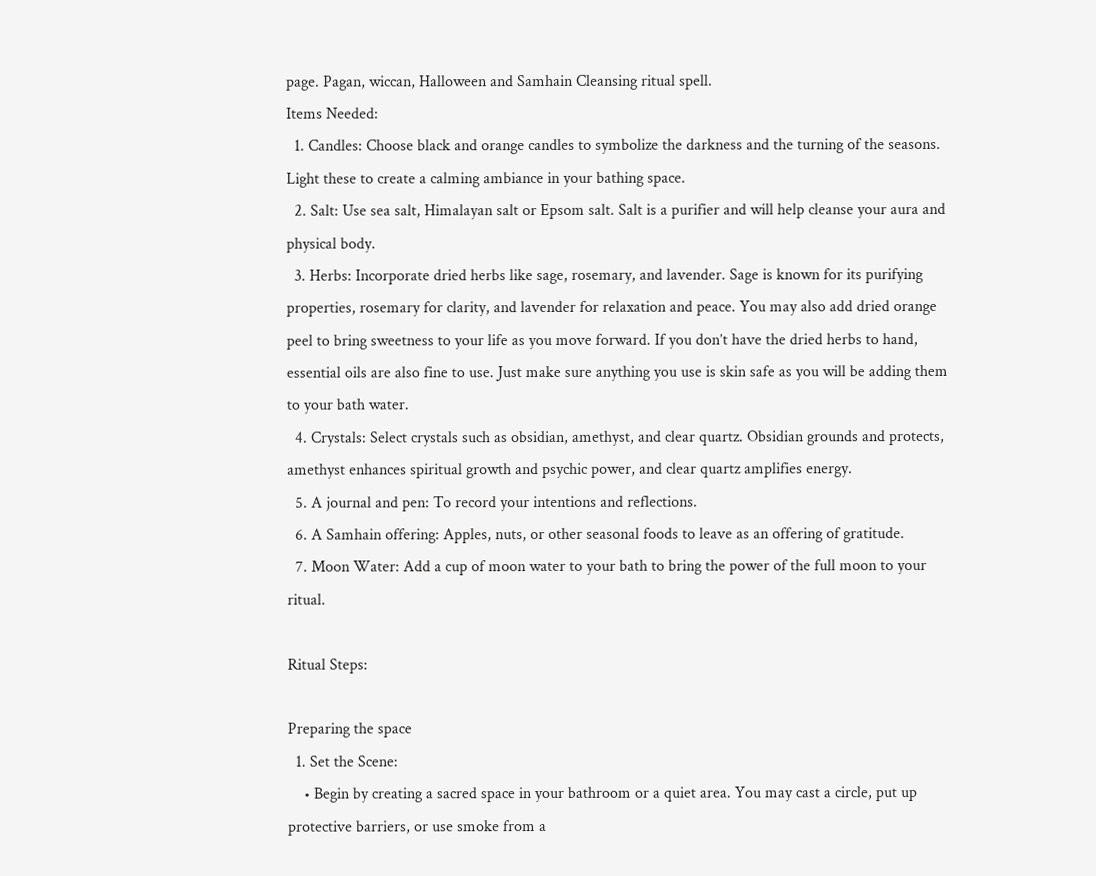page. Pagan, wiccan, Halloween and Samhain Cleansing ritual spell.
Items Needed:
  1. Candles: Choose black and orange candles to symbolize the darkness and the turning of the seasons. Light these to create a calming ambiance in your bathing space.
  2. Salt: Use sea salt, Himalayan salt or Epsom salt. Salt is a purifier and will help cleanse your aura and physical body.
  3. Herbs: Incorporate dried herbs like sage, rosemary, and lavender. Sage is known for its purifying properties, rosemary for clarity, and lavender for relaxation and peace. You may also add dried orange peel to bring sweetness to your life as you move forward. If you don’t have the dried herbs to hand, essential oils are also fine to use. Just make sure anything you use is skin safe as you will be adding them to your bath water.
  4. Crystals: Select crystals such as obsidian, amethyst, and clear quartz. Obsidian grounds and protects, amethyst enhances spiritual growth and psychic power, and clear quartz amplifies energy.
  5. A journal and pen: To record your intentions and reflections.
  6. A Samhain offering: Apples, nuts, or other seasonal foods to leave as an offering of gratitude.
  7. Moon Water: Add a cup of moon water to your bath to bring the power of the full moon to your ritual.

Ritual Steps:

Preparing the space
  1. Set the Scene:
    • Begin by creating a sacred space in your bathroom or a quiet area. You may cast a circle, put up protective barriers, or use smoke from a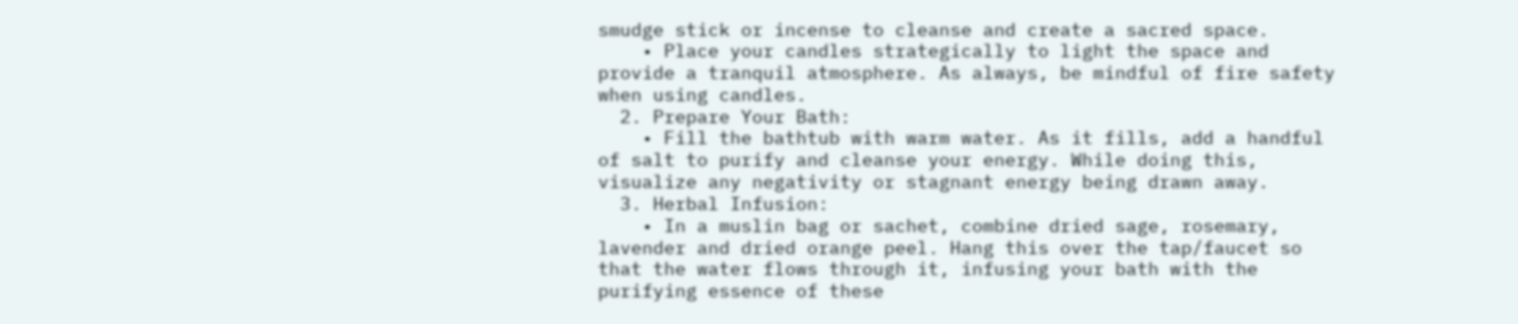smudge stick or incense to cleanse and create a sacred space.
    • Place your candles strategically to light the space and provide a tranquil atmosphere. As always, be mindful of fire safety when using candles.
  2. Prepare Your Bath:
    • Fill the bathtub with warm water. As it fills, add a handful of salt to purify and cleanse your energy. While doing this, visualize any negativity or stagnant energy being drawn away.
  3. Herbal Infusion:
    • In a muslin bag or sachet, combine dried sage, rosemary, lavender and dried orange peel. Hang this over the tap/faucet so that the water flows through it, infusing your bath with the purifying essence of these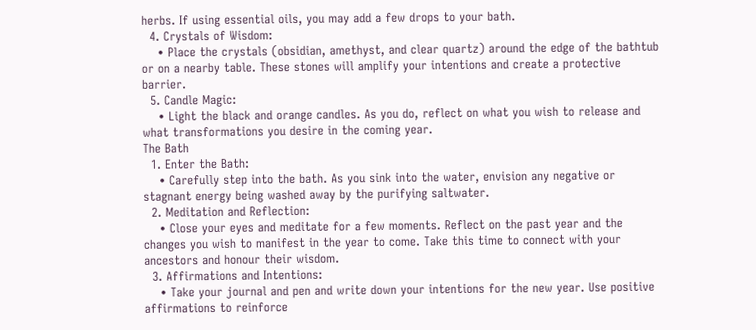herbs. If using essential oils, you may add a few drops to your bath.
  4. Crystals of Wisdom:
    • Place the crystals (obsidian, amethyst, and clear quartz) around the edge of the bathtub or on a nearby table. These stones will amplify your intentions and create a protective barrier.
  5. Candle Magic:
    • Light the black and orange candles. As you do, reflect on what you wish to release and what transformations you desire in the coming year.
The Bath
  1. Enter the Bath:
    • Carefully step into the bath. As you sink into the water, envision any negative or stagnant energy being washed away by the purifying saltwater.
  2. Meditation and Reflection:
    • Close your eyes and meditate for a few moments. Reflect on the past year and the changes you wish to manifest in the year to come. Take this time to connect with your ancestors and honour their wisdom.
  3. Affirmations and Intentions:
    • Take your journal and pen and write down your intentions for the new year. Use positive affirmations to reinforce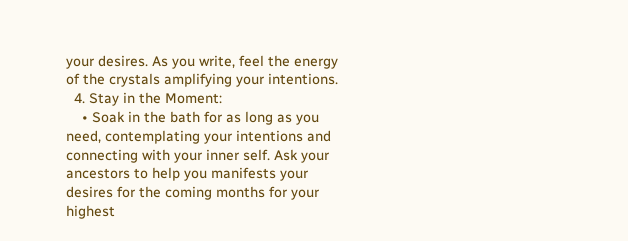your desires. As you write, feel the energy of the crystals amplifying your intentions.
  4. Stay in the Moment:
    • Soak in the bath for as long as you need, contemplating your intentions and connecting with your inner self. Ask your ancestors to help you manifests your desires for the coming months for your highest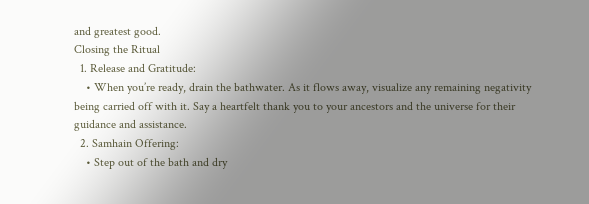and greatest good.
Closing the Ritual
  1. Release and Gratitude:
    • When you’re ready, drain the bathwater. As it flows away, visualize any remaining negativity being carried off with it. Say a heartfelt thank you to your ancestors and the universe for their guidance and assistance.
  2. Samhain Offering:
    • Step out of the bath and dry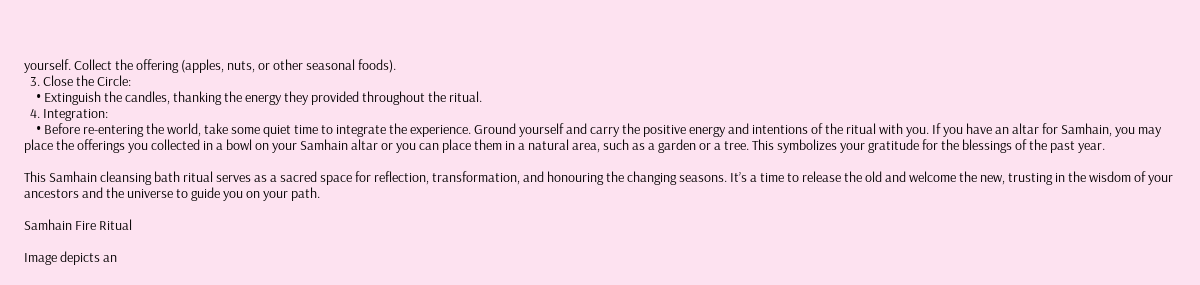yourself. Collect the offering (apples, nuts, or other seasonal foods).
  3. Close the Circle:
    • Extinguish the candles, thanking the energy they provided throughout the ritual.
  4. Integration:
    • Before re-entering the world, take some quiet time to integrate the experience. Ground yourself and carry the positive energy and intentions of the ritual with you. If you have an altar for Samhain, you may place the offerings you collected in a bowl on your Samhain altar or you can place them in a natural area, such as a garden or a tree. This symbolizes your gratitude for the blessings of the past year.

This Samhain cleansing bath ritual serves as a sacred space for reflection, transformation, and honouring the changing seasons. It’s a time to release the old and welcome the new, trusting in the wisdom of your ancestors and the universe to guide you on your path.

Samhain Fire Ritual

Image depicts an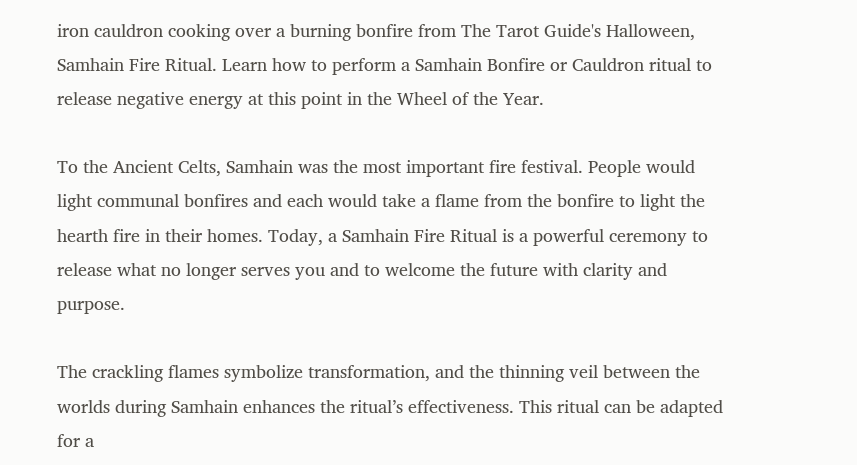iron cauldron cooking over a burning bonfire from The Tarot Guide's Halloween, Samhain Fire Ritual. Learn how to perform a Samhain Bonfire or Cauldron ritual to release negative energy at this point in the Wheel of the Year.

To the Ancient Celts, Samhain was the most important fire festival. People would light communal bonfires and each would take a flame from the bonfire to light the hearth fire in their homes. Today, a Samhain Fire Ritual is a powerful ceremony to release what no longer serves you and to welcome the future with clarity and purpose.

The crackling flames symbolize transformation, and the thinning veil between the worlds during Samhain enhances the ritual’s effectiveness. This ritual can be adapted for a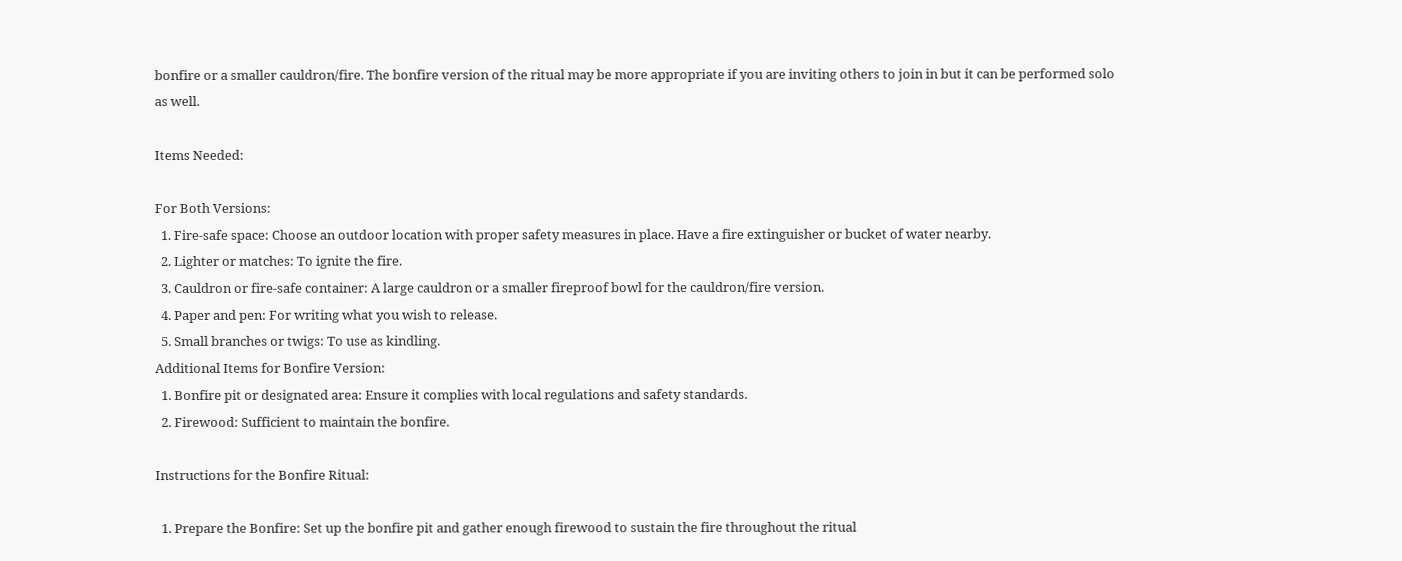bonfire or a smaller cauldron/fire. The bonfire version of the ritual may be more appropriate if you are inviting others to join in but it can be performed solo as well.

Items Needed:

For Both Versions:
  1. Fire-safe space: Choose an outdoor location with proper safety measures in place. Have a fire extinguisher or bucket of water nearby.
  2. Lighter or matches: To ignite the fire.
  3. Cauldron or fire-safe container: A large cauldron or a smaller fireproof bowl for the cauldron/fire version.
  4. Paper and pen: For writing what you wish to release.
  5. Small branches or twigs: To use as kindling.
Additional Items for Bonfire Version:
  1. Bonfire pit or designated area: Ensure it complies with local regulations and safety standards.
  2. Firewood: Sufficient to maintain the bonfire.

Instructions for the Bonfire Ritual:

  1. Prepare the Bonfire: Set up the bonfire pit and gather enough firewood to sustain the fire throughout the ritual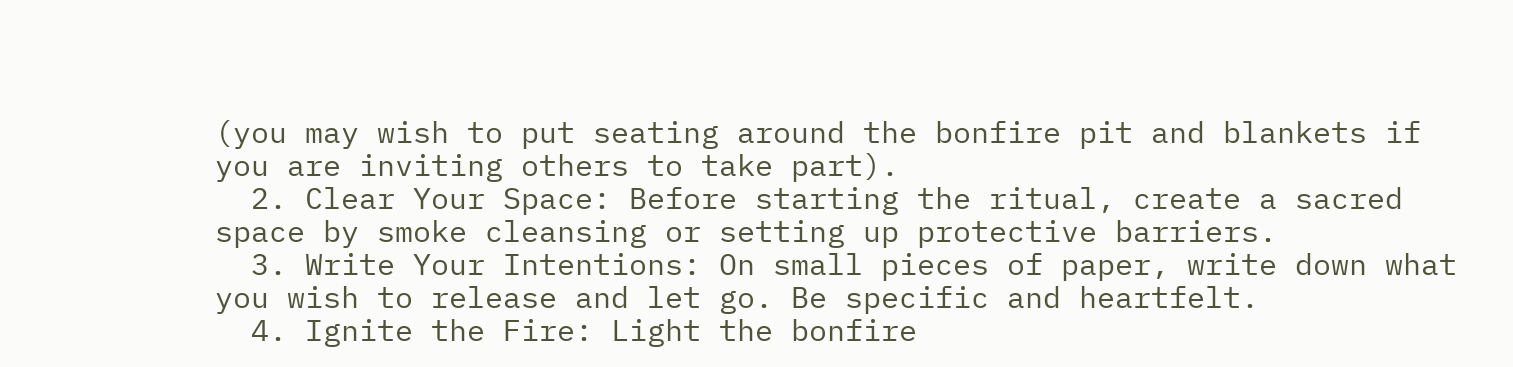(you may wish to put seating around the bonfire pit and blankets if you are inviting others to take part).
  2. Clear Your Space: Before starting the ritual, create a sacred space by smoke cleansing or setting up protective barriers.
  3. Write Your Intentions: On small pieces of paper, write down what you wish to release and let go. Be specific and heartfelt.
  4. Ignite the Fire: Light the bonfire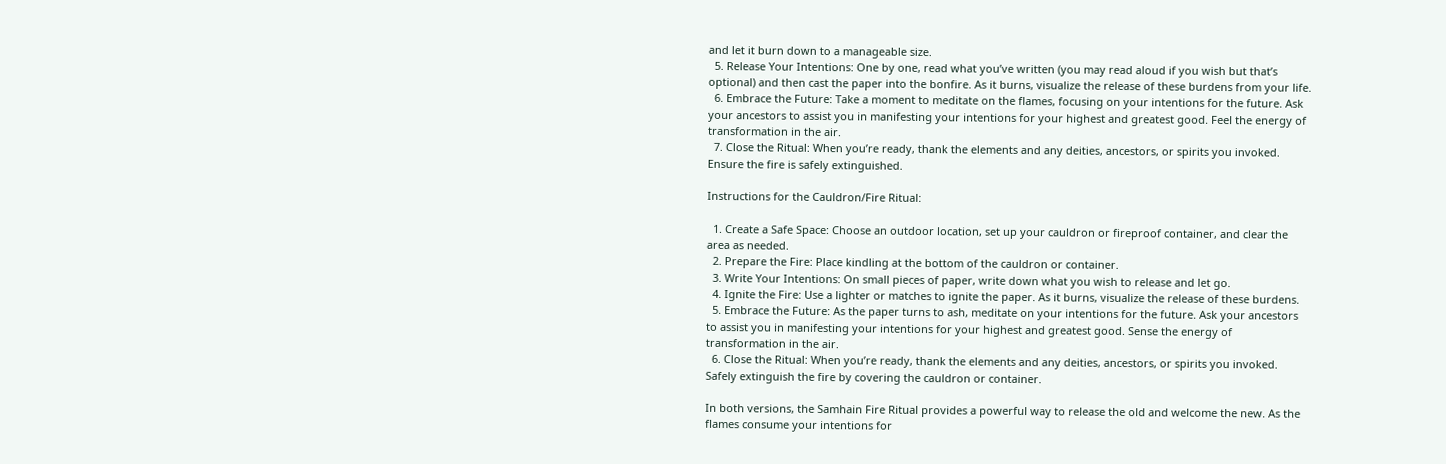and let it burn down to a manageable size.
  5. Release Your Intentions: One by one, read what you’ve written (you may read aloud if you wish but that’s optional) and then cast the paper into the bonfire. As it burns, visualize the release of these burdens from your life.
  6. Embrace the Future: Take a moment to meditate on the flames, focusing on your intentions for the future. Ask your ancestors to assist you in manifesting your intentions for your highest and greatest good. Feel the energy of transformation in the air.
  7. Close the Ritual: When you’re ready, thank the elements and any deities, ancestors, or spirits you invoked. Ensure the fire is safely extinguished.

Instructions for the Cauldron/Fire Ritual:

  1. Create a Safe Space: Choose an outdoor location, set up your cauldron or fireproof container, and clear the area as needed.
  2. Prepare the Fire: Place kindling at the bottom of the cauldron or container.
  3. Write Your Intentions: On small pieces of paper, write down what you wish to release and let go.
  4. Ignite the Fire: Use a lighter or matches to ignite the paper. As it burns, visualize the release of these burdens.
  5. Embrace the Future: As the paper turns to ash, meditate on your intentions for the future. Ask your ancestors to assist you in manifesting your intentions for your highest and greatest good. Sense the energy of transformation in the air.
  6. Close the Ritual: When you’re ready, thank the elements and any deities, ancestors, or spirits you invoked. Safely extinguish the fire by covering the cauldron or container.

In both versions, the Samhain Fire Ritual provides a powerful way to release the old and welcome the new. As the flames consume your intentions for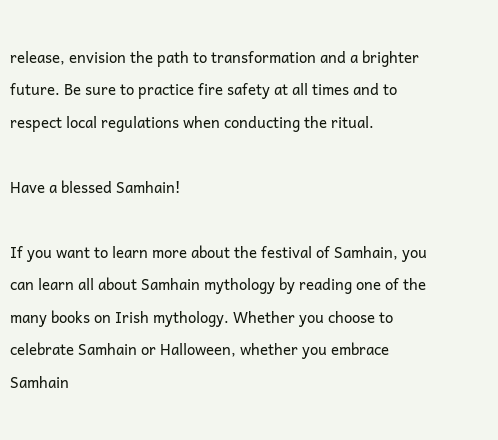release, envision the path to transformation and a brighter future. Be sure to practice fire safety at all times and to respect local regulations when conducting the ritual.

Have a blessed Samhain!

If you want to learn more about the festival of Samhain, you can learn all about Samhain mythology by reading one of the many books on Irish mythology. Whether you choose to celebrate Samhain or Halloween, whether you embrace Samhain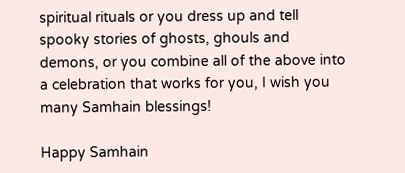spiritual rituals or you dress up and tell spooky stories of ghosts, ghouls and demons, or you combine all of the above into a celebration that works for you, I wish you many Samhain blessings!

Happy Samhain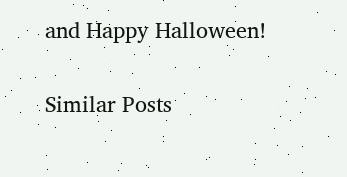and Happy Halloween!

Similar Posts